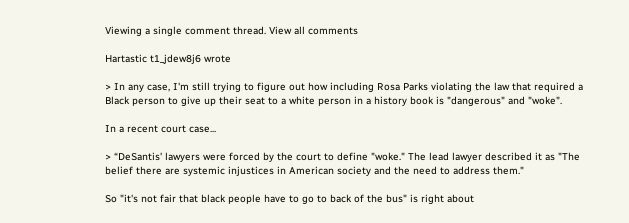Viewing a single comment thread. View all comments

Hartastic t1_jdew8j6 wrote

> In any case, I'm still trying to figure out how including Rosa Parks violating the law that required a Black person to give up their seat to a white person in a history book is "dangerous" and "woke".

In a recent court case...

> “DeSantis' lawyers were forced by the court to define "woke." The lead lawyer described it as "The belief there are systemic injustices in American society and the need to address them."

So "it's not fair that black people have to go to back of the bus" is right about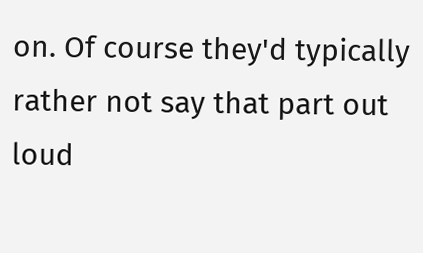on. Of course they'd typically rather not say that part out loud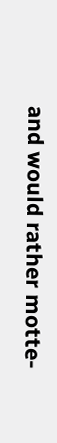and would rather motte-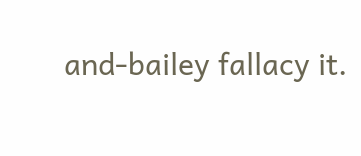and-bailey fallacy it.